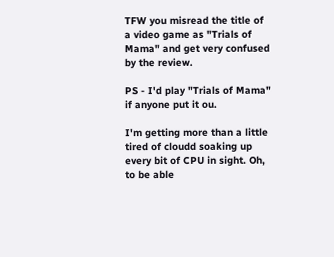TFW you misread the title of a video game as "Trials of Mama" and get very confused by the review.

PS - I'd play "Trials of Mama" if anyone put it ou.

I'm getting more than a little tired of cloudd soaking up every bit of CPU in sight. Oh, to be able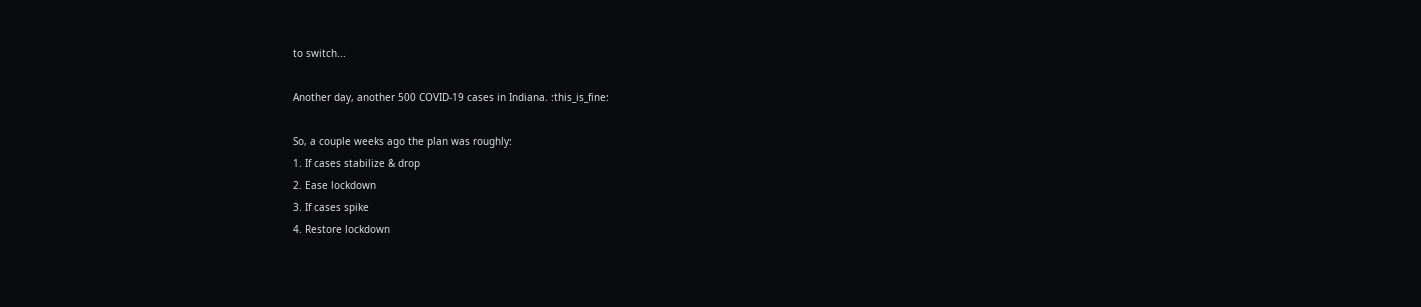to switch...

Another day, another 500 COVID-19 cases in Indiana. :this_is_fine:

So, a couple weeks ago the plan was roughly:
1. If cases stabilize & drop
2. Ease lockdown
3. If cases spike
4. Restore lockdown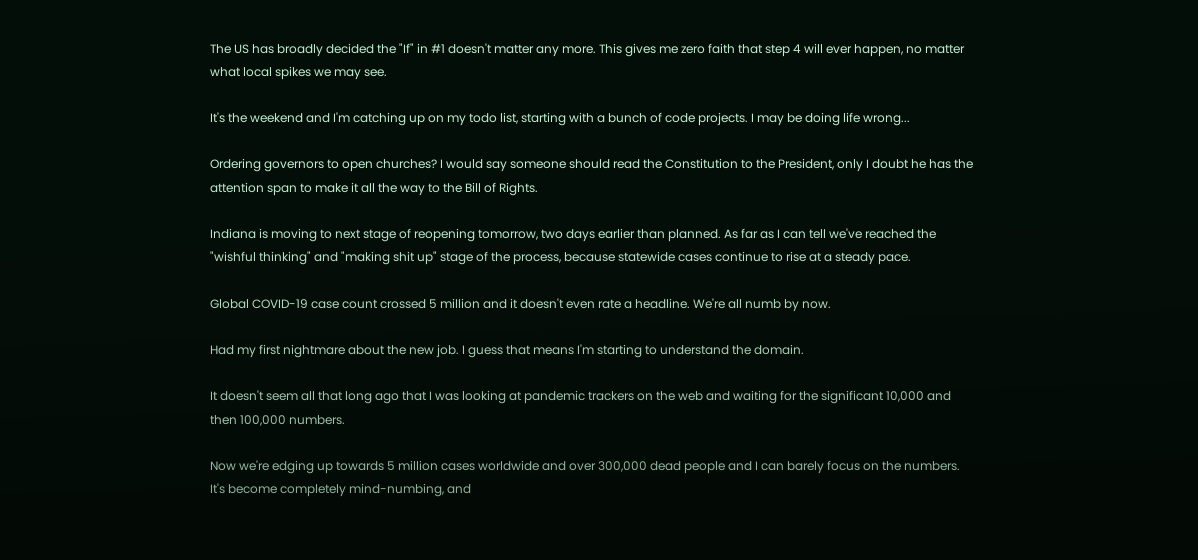The US has broadly decided the "If" in #1 doesn't matter any more. This gives me zero faith that step 4 will ever happen, no matter what local spikes we may see.

It's the weekend and I'm catching up on my todo list, starting with a bunch of code projects. I may be doing life wrong...

Ordering governors to open churches? I would say someone should read the Constitution to the President, only I doubt he has the attention span to make it all the way to the Bill of Rights.

Indiana is moving to next stage of reopening tomorrow, two days earlier than planned. As far as I can tell we've reached the "wishful thinking" and "making shit up" stage of the process, because statewide cases continue to rise at a steady pace.

Global COVID-19 case count crossed 5 million and it doesn't even rate a headline. We're all numb by now.

Had my first nightmare about the new job. I guess that means I'm starting to understand the domain.

It doesn't seem all that long ago that I was looking at pandemic trackers on the web and waiting for the significant 10,000 and then 100,000 numbers.

Now we're edging up towards 5 million cases worldwide and over 300,000 dead people and I can barely focus on the numbers. It's become completely mind-numbing, and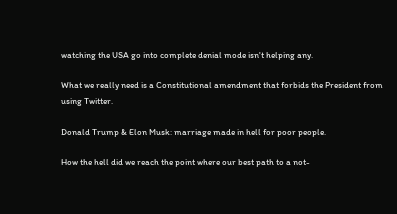watching the USA go into complete denial mode isn't helping any.

What we really need is a Constitutional amendment that forbids the President from using Twitter.

Donald Trump & Elon Musk: marriage made in hell for poor people.

How the hell did we reach the point where our best path to a not-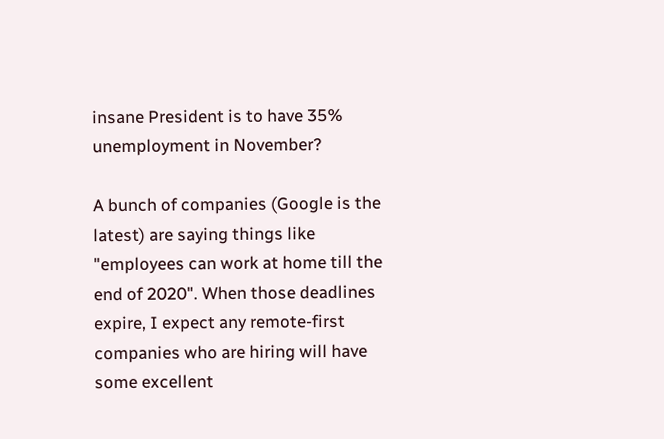insane President is to have 35% unemployment in November?

A bunch of companies (Google is the latest) are saying things like "employees can work at home till the end of 2020". When those deadlines expire, I expect any remote-first companies who are hiring will have some excellent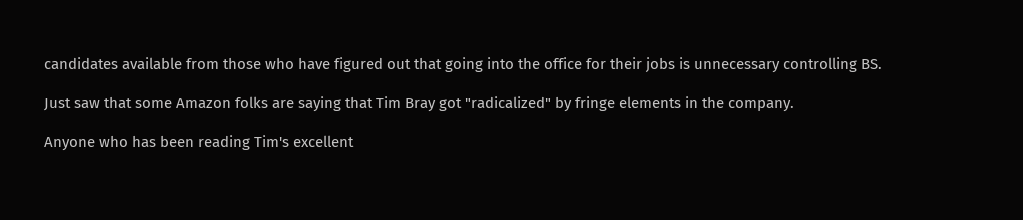candidates available from those who have figured out that going into the office for their jobs is unnecessary controlling BS.

Just saw that some Amazon folks are saying that Tim Bray got "radicalized" by fringe elements in the company.

Anyone who has been reading Tim's excellent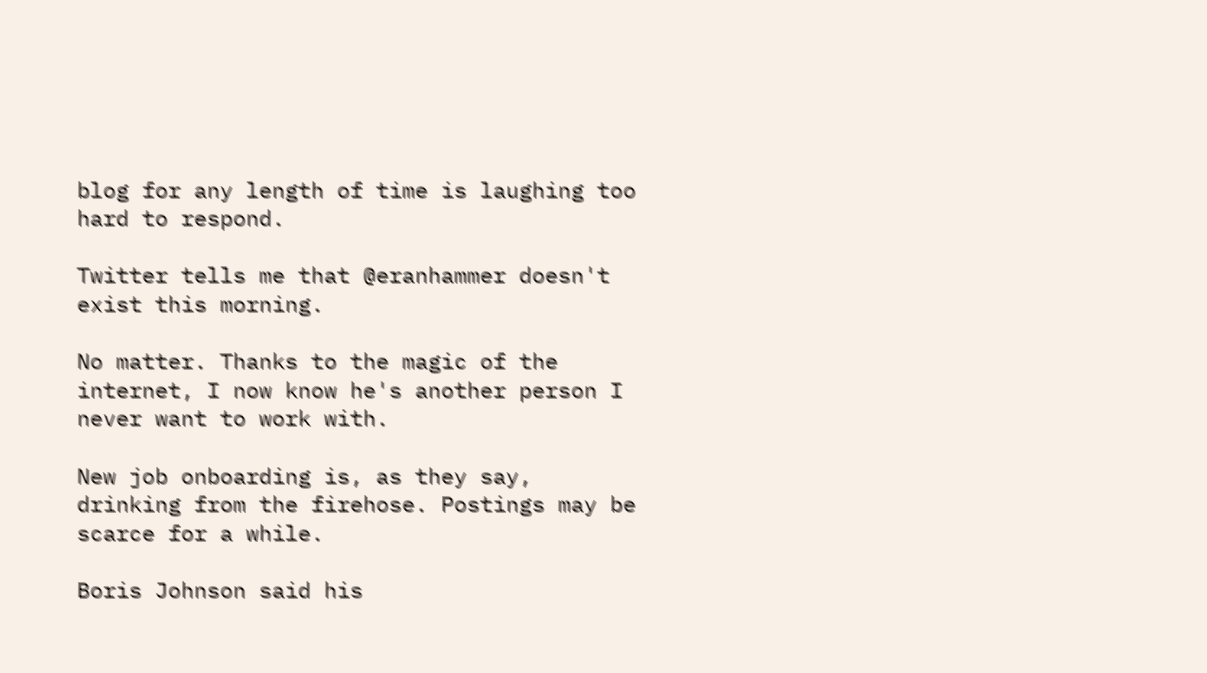blog for any length of time is laughing too hard to respond.

Twitter tells me that @eranhammer doesn't exist this morning.

No matter. Thanks to the magic of the internet, I now know he's another person I never want to work with.

New job onboarding is, as they say, drinking from the firehose. Postings may be scarce for a while.

Boris Johnson said his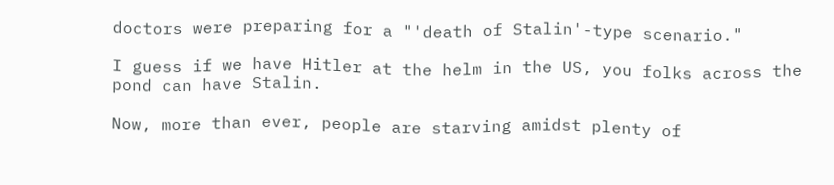doctors were preparing for a "'death of Stalin'-type scenario."

I guess if we have Hitler at the helm in the US, you folks across the pond can have Stalin.

Now, more than ever, people are starving amidst plenty of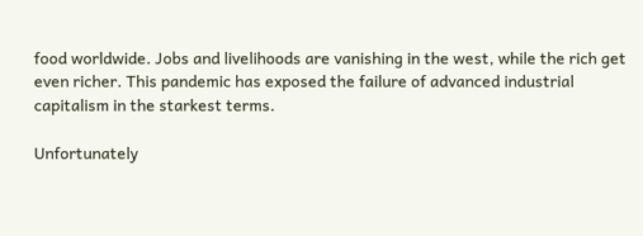food worldwide. Jobs and livelihoods are vanishing in the west, while the rich get even richer. This pandemic has exposed the failure of advanced industrial capitalism in the starkest terms.

Unfortunately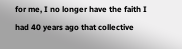for me, I no longer have the faith I had 40 years ago that collective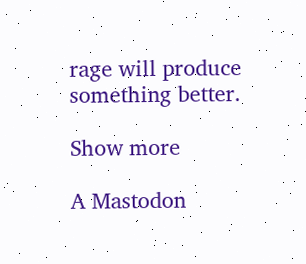rage will produce something better.

Show more

A Mastodon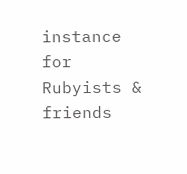instance for Rubyists & friends